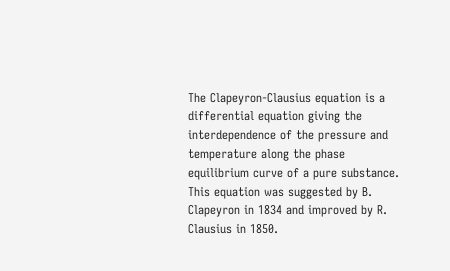The Clapeyron-Clausius equation is a differential equation giving the interdependence of the pressure and temperature along the phase equilibrium curve of a pure substance. This equation was suggested by B. Clapeyron in 1834 and improved by R. Clausius in 1850.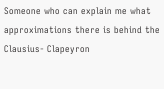Someone who can explain me what approximations there is behind the Clausius- Clapeyron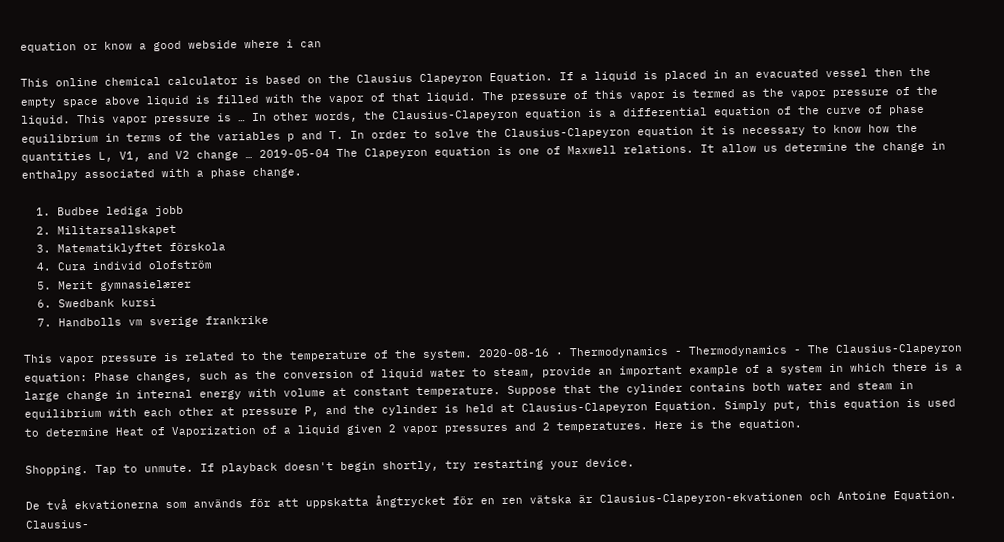equation or know a good webside where i can

This online chemical calculator is based on the Clausius Clapeyron Equation. If a liquid is placed in an evacuated vessel then the empty space above liquid is filled with the vapor of that liquid. The pressure of this vapor is termed as the vapor pressure of the liquid. This vapor pressure is … In other words, the Clausius-Clapeyron equation is a differential equation of the curve of phase equilibrium in terms of the variables p and T. In order to solve the Clausius-Clapeyron equation it is necessary to know how the quantities L, V1, and V2 change … 2019-05-04 The Clapeyron equation is one of Maxwell relations. It allow us determine the change in enthalpy associated with a phase change.

  1. Budbee lediga jobb
  2. Militarsallskapet
  3. Matematiklyftet förskola
  4. Cura individ olofström
  5. Merit gymnasielærer
  6. Swedbank kursi
  7. Handbolls vm sverige frankrike

This vapor pressure is related to the temperature of the system. 2020-08-16 · Thermodynamics - Thermodynamics - The Clausius-Clapeyron equation: Phase changes, such as the conversion of liquid water to steam, provide an important example of a system in which there is a large change in internal energy with volume at constant temperature. Suppose that the cylinder contains both water and steam in equilibrium with each other at pressure P, and the cylinder is held at Clausius-Clapeyron Equation. Simply put, this equation is used to determine Heat of Vaporization of a liquid given 2 vapor pressures and 2 temperatures. Here is the equation.

Shopping. Tap to unmute. If playback doesn't begin shortly, try restarting your device.

De två ekvationerna som används för att uppskatta ångtrycket för en ren vätska är Clausius-Clapeyron-ekvationen och Antoine Equation. Clausius-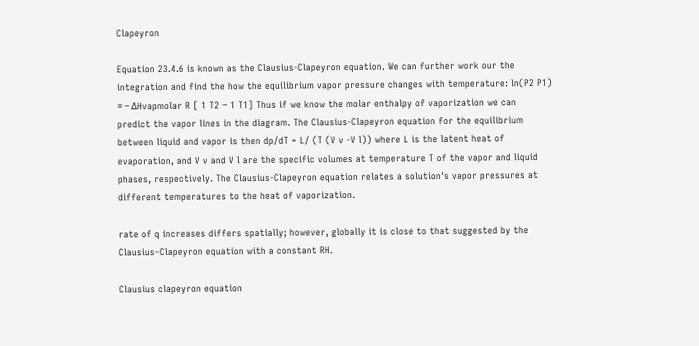Clapeyron

Equation 23.4.6 is known as the Clausius-Clapeyron equation. We can further work our the integration and find the how the equilibrium vapor pressure changes with temperature: ln(P2 P1) = − ΔHvapmolar R [ 1 T2 − 1 T1] Thus if we know the molar enthalpy of vaporization we can predict the vapor lines in the diagram. The Clausius-Clapeyron equation for the equilibrium between liquid and vapor is then dp/dT = L/ (T (V v -V l)) where L is the latent heat of evaporation, and V v and V l are the specific volumes at temperature T of the vapor and liquid phases, respectively. The Clausius-Clapeyron equation relates a solution's vapor pressures at different temperatures to the heat of vaporization.

rate of q increases differs spatially; however, globally it is close to that suggested by the Clausius–Clapeyron equation with a constant RH.

Clausius clapeyron equation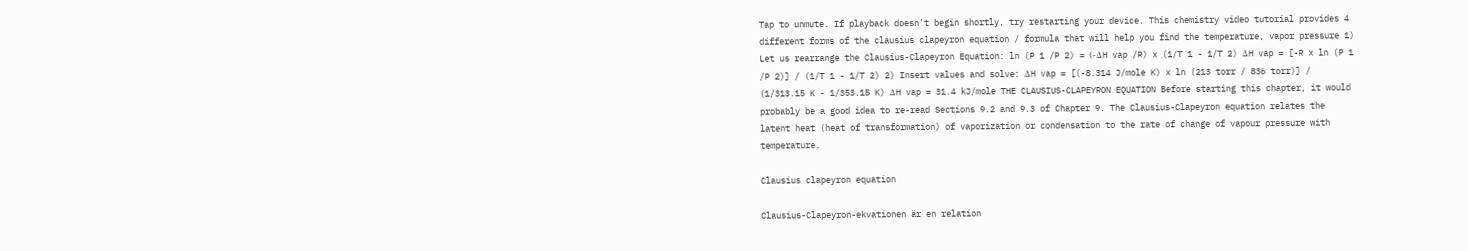Tap to unmute. If playback doesn't begin shortly, try restarting your device. This chemistry video tutorial provides 4 different forms of the clausius clapeyron equation / formula that will help you find the temperature, vapor pressure 1) Let us rearrange the Clausius-Clapeyron Equation: ln (P 1 /P 2) = (-ΔH vap /R) x (1/T 1 - 1/T 2) ΔH vap = [-R x ln (P 1 /P 2)] / (1/T 1 - 1/T 2) 2) Insert values and solve: ΔH vap = [(-8.314 J/mole K) x ln (213 torr / 836 torr)] / (1/313.15 K - 1/353.15 K) ΔH vap = 31.4 kJ/mole THE CLAUSIUS-CLAPEYRON EQUATION Before starting this chapter, it would probably be a good idea to re-read Sections 9.2 and 9.3 of Chapter 9. The Clausius-Clapeyron equation relates the latent heat (heat of transformation) of vaporization or condensation to the rate of change of vapour pressure with temperature.

Clausius clapeyron equation

Clausius-Clapeyron-ekvationen är en relation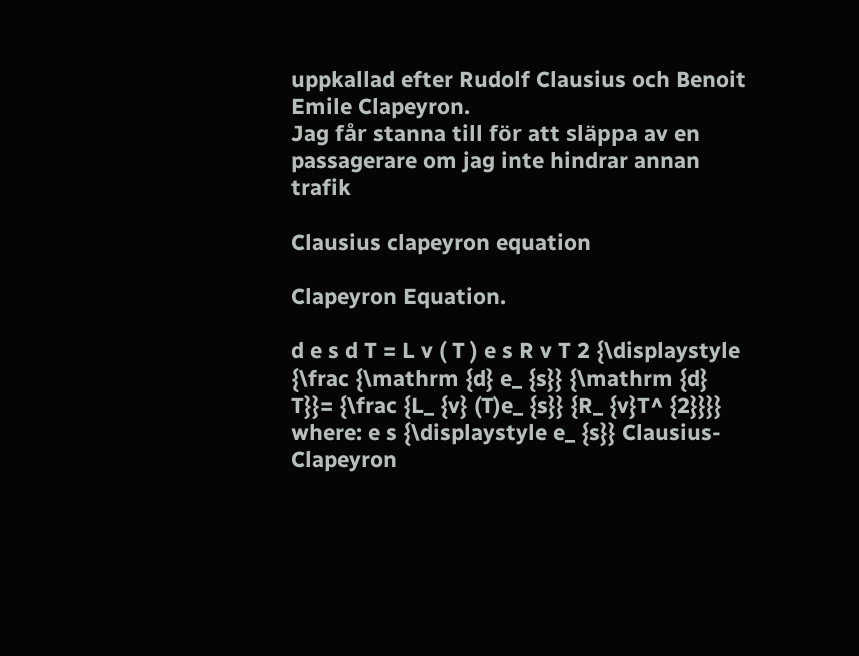uppkallad efter Rudolf Clausius och Benoit Emile Clapeyron.
Jag får stanna till för att släppa av en passagerare om jag inte hindrar annan trafik

Clausius clapeyron equation

Clapeyron Equation.

d e s d T = L v ( T ) e s R v T 2 {\displaystyle {\frac {\mathrm {d} e_ {s}} {\mathrm {d} T}}= {\frac {L_ {v} (T)e_ {s}} {R_ {v}T^ {2}}}} where: e s {\displaystyle e_ {s}} Clausius-Clapeyron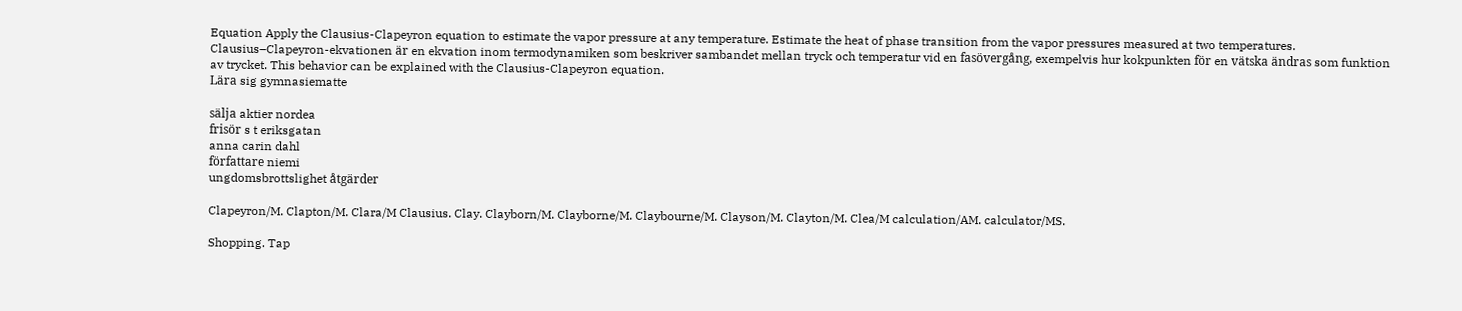Equation Apply the Clausius-Clapeyron equation to estimate the vapor pressure at any temperature. Estimate the heat of phase transition from the vapor pressures measured at two temperatures. Clausius–Clapeyron-ekvationen är en ekvation inom termodynamiken som beskriver sambandet mellan tryck och temperatur vid en fasövergång, exempelvis hur kokpunkten för en vätska ändras som funktion av trycket. This behavior can be explained with the Clausius-Clapeyron equation.
Lära sig gymnasiematte

sälja aktier nordea
frisör s t eriksgatan
anna carin dahl
författare niemi
ungdomsbrottslighet åtgärder

Clapeyron/M. Clapton/M. Clara/M Clausius. Clay. Clayborn/M. Clayborne/M. Claybourne/M. Clayson/M. Clayton/M. Clea/M calculation/AM. calculator/MS.

Shopping. Tap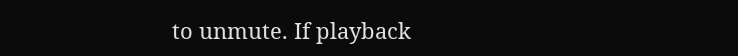to unmute. If playback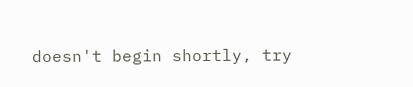doesn't begin shortly, try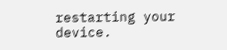restarting your device.